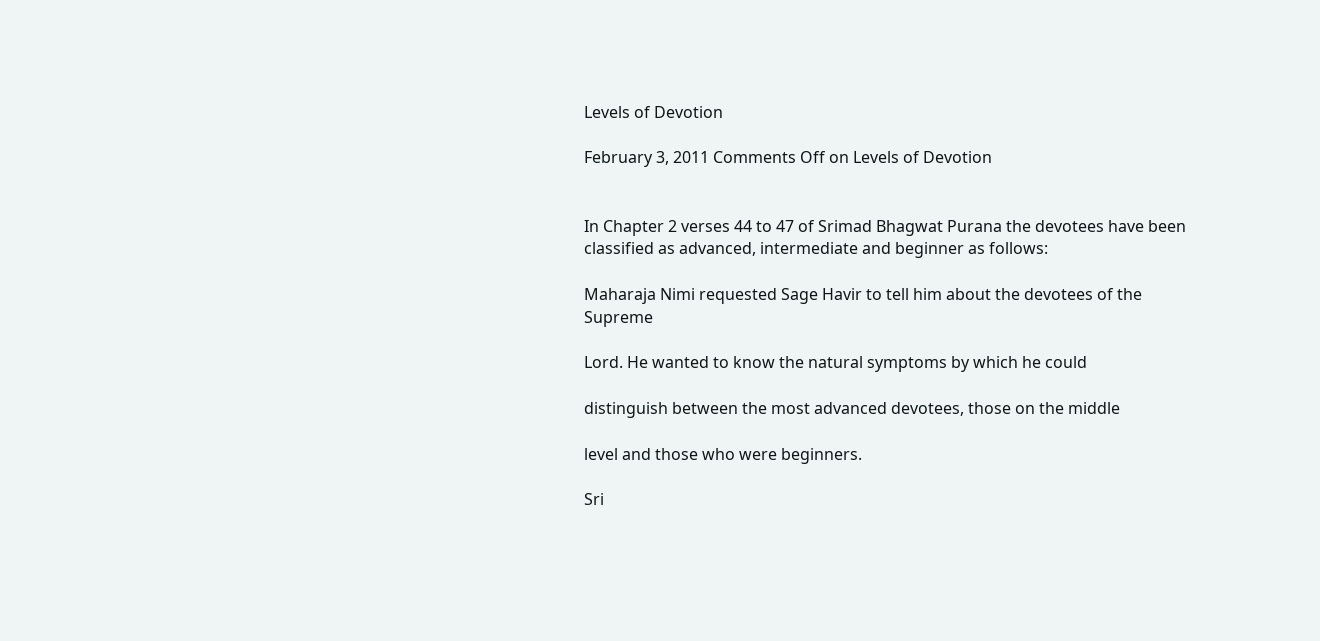Levels of Devotion

February 3, 2011 Comments Off on Levels of Devotion


In Chapter 2 verses 44 to 47 of Srimad Bhagwat Purana the devotees have been classified as advanced, intermediate and beginner as follows:

Maharaja Nimi requested Sage Havir to tell him about the devotees of the Supreme

Lord. He wanted to know the natural symptoms by which he could

distinguish between the most advanced devotees, those on the middle

level and those who were beginners.

Sri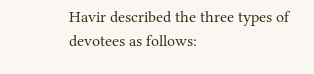Havir described the three types of devotees as follows: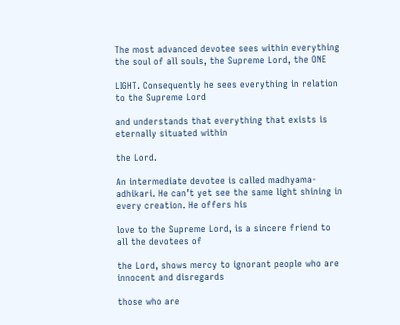The most advanced devotee sees within everything the soul of all souls, the Supreme Lord, the ONE

LIGHT. Consequently he sees everything in relation to the Supreme Lord

and understands that everything that exists is eternally situated within

the Lord.

An intermediate devotee is called madhyama-adhikari. He can’t yet see the same light shining in every creation. He offers his

love to the Supreme Lord, is a sincere friend to all the devotees of

the Lord, shows mercy to ignorant people who are innocent and disregards

those who are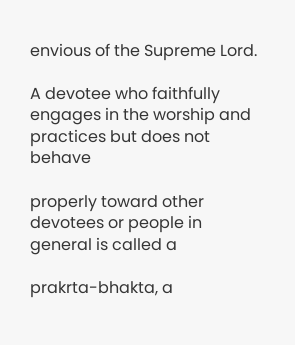envious of the Supreme Lord.

A devotee who faithfully engages in the worship and practices but does not behave

properly toward other devotees or people in general is called a

prakrta-bhakta, a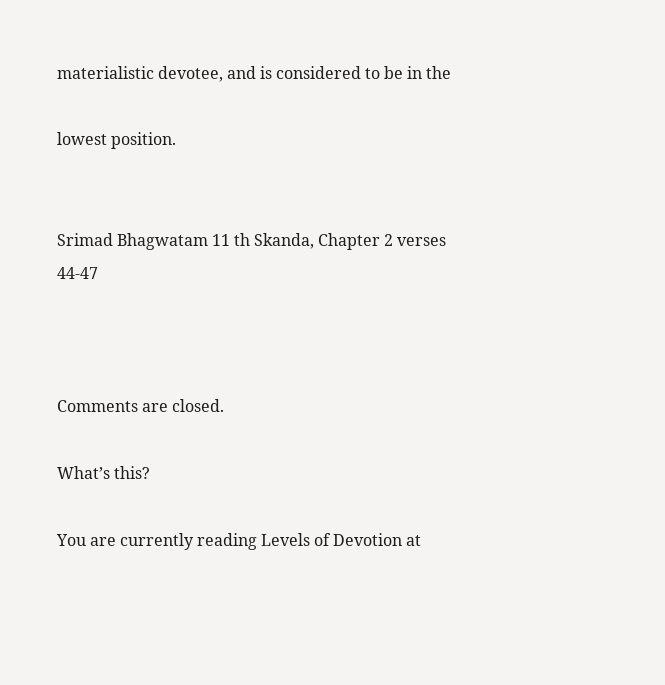materialistic devotee, and is considered to be in the

lowest position.


Srimad Bhagwatam 11 th Skanda, Chapter 2 verses 44-47



Comments are closed.

What’s this?

You are currently reading Levels of Devotion at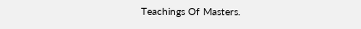Teachings Of Masters.